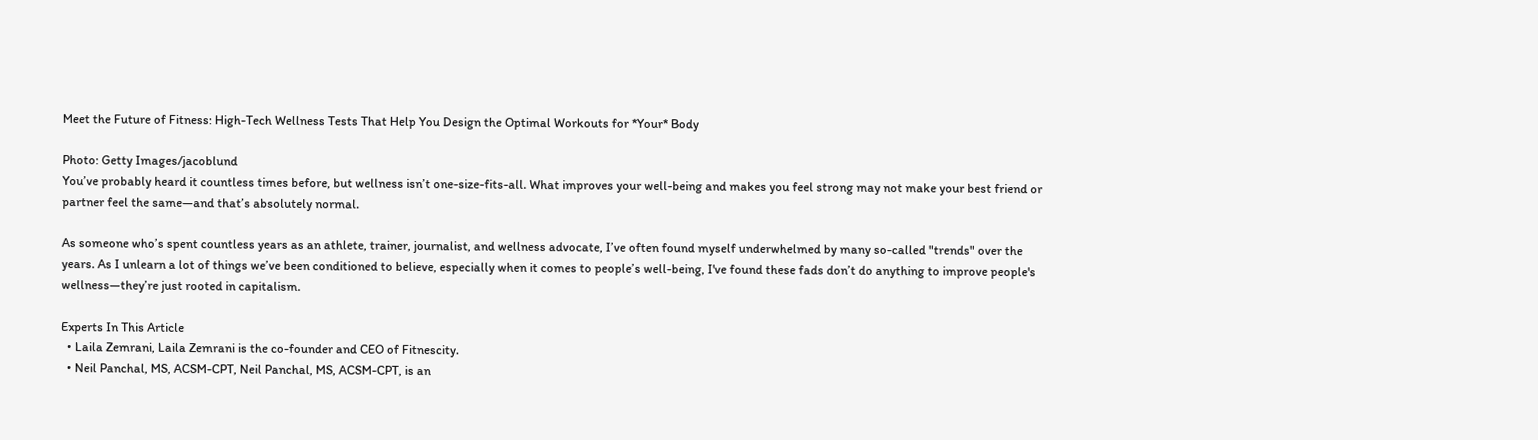Meet the Future of Fitness: High-Tech Wellness Tests That Help You Design the Optimal Workouts for *Your* Body

Photo: Getty Images/jacoblund
You’ve probably heard it countless times before, but wellness isn’t one-size-fits-all. What improves your well-being and makes you feel strong may not make your best friend or partner feel the same—and that’s absolutely normal.

As someone who’s spent countless years as an athlete, trainer, journalist, and wellness advocate, I’ve often found myself underwhelmed by many so-called "trends" over the years. As I unlearn a lot of things we’ve been conditioned to believe, especially when it comes to people’s well-being, I've found these fads don’t do anything to improve people's wellness—they’re just rooted in capitalism.

Experts In This Article
  • Laila Zemrani, Laila Zemrani is the co-founder and CEO of Fitnescity.
  • Neil Panchal, MS, ACSM-CPT, Neil Panchal, MS, ACSM-CPT, is an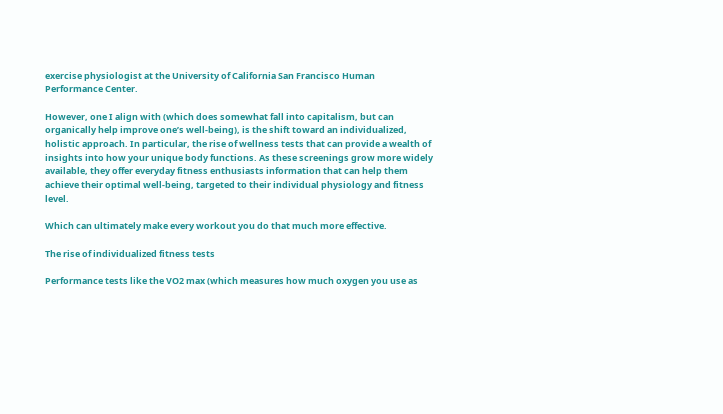exercise physiologist at the University of California San Francisco Human Performance Center.

However, one I align with (which does somewhat fall into capitalism, but can organically help improve one’s well-being), is the shift toward an individualized, holistic approach. In particular, the rise of wellness tests that can provide a wealth of insights into how your unique body functions. As these screenings grow more widely available, they offer everyday fitness enthusiasts information that can help them achieve their optimal well-being, targeted to their individual physiology and fitness level.

Which can ultimately make every workout you do that much more effective.

The rise of individualized fitness tests

Performance tests like the VO2 max (which measures how much oxygen you use as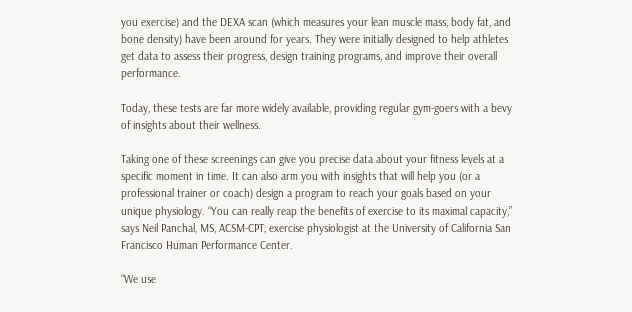you exercise) and the DEXA scan (which measures your lean muscle mass, body fat, and bone density) have been around for years. They were initially designed to help athletes get data to assess their progress, design training programs, and improve their overall performance.

Today, these tests are far more widely available, providing regular gym-goers with a bevy of insights about their wellness.

Taking one of these screenings can give you precise data about your fitness levels at a specific moment in time. It can also arm you with insights that will help you (or a professional trainer or coach) design a program to reach your goals based on your unique physiology. “You can really reap the benefits of exercise to its maximal capacity,” says Neil Panchal, MS, ACSM-CPT, exercise physiologist at the University of California San Francisco Human Performance Center.

“We use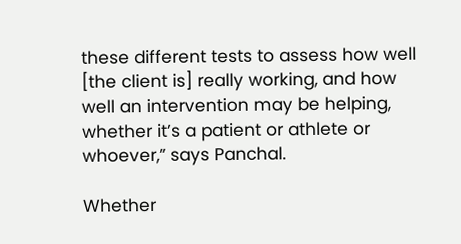these different tests to assess how well [the client is] really working, and how well an intervention may be helping, whether it’s a patient or athlete or whoever,” says Panchal.

Whether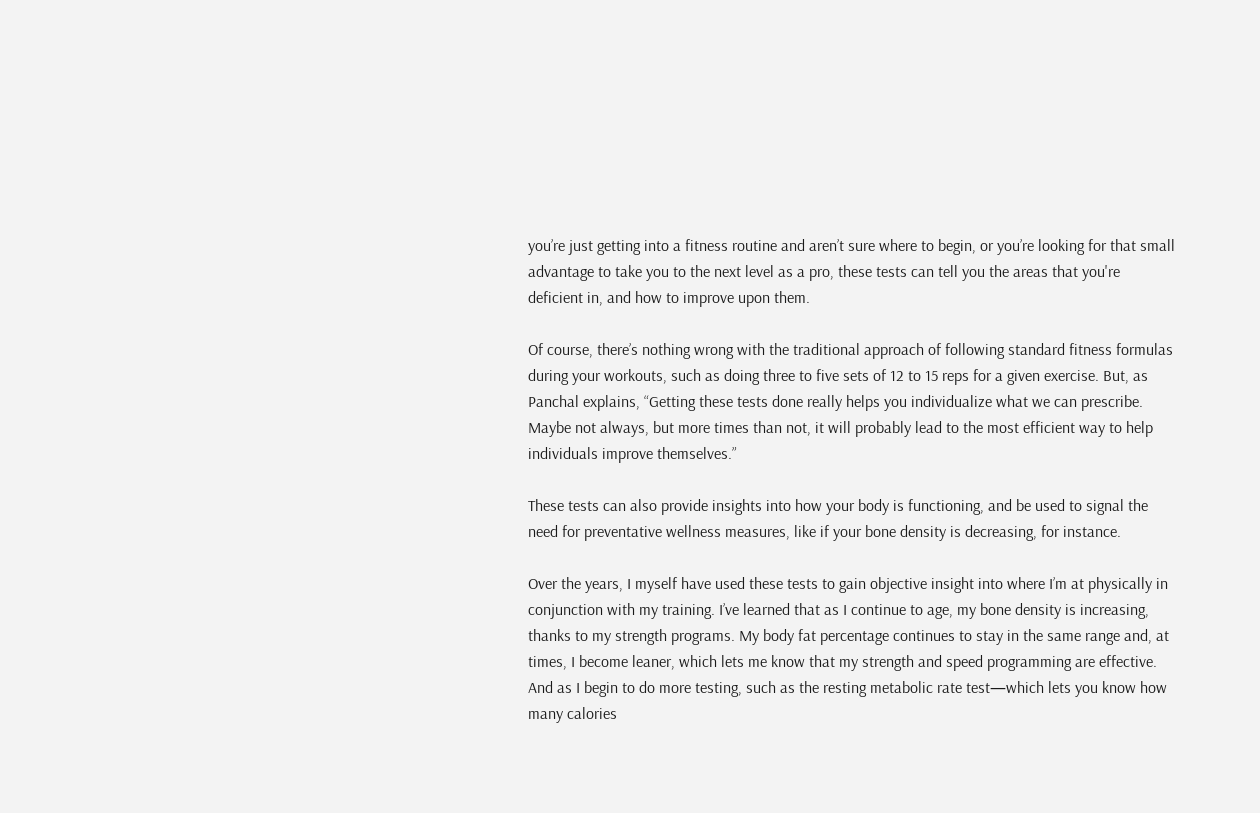you’re just getting into a fitness routine and aren’t sure where to begin, or you’re looking for that small advantage to take you to the next level as a pro, these tests can tell you the areas that you're deficient in, and how to improve upon them.

Of course, there’s nothing wrong with the traditional approach of following standard fitness formulas during your workouts, such as doing three to five sets of 12 to 15 reps for a given exercise. But, as Panchal explains, “Getting these tests done really helps you individualize what we can prescribe. Maybe not always, but more times than not, it will probably lead to the most efficient way to help individuals improve themselves.”

These tests can also provide insights into how your body is functioning, and be used to signal the need for preventative wellness measures, like if your bone density is decreasing, for instance.

Over the years, I myself have used these tests to gain objective insight into where I’m at physically in conjunction with my training. I’ve learned that as I continue to age, my bone density is increasing, thanks to my strength programs. My body fat percentage continues to stay in the same range and, at times, I become leaner, which lets me know that my strength and speed programming are effective. And as I begin to do more testing, such as the resting metabolic rate test—which lets you know how many calories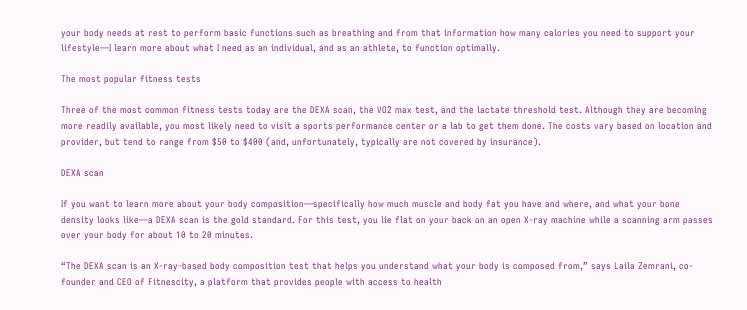your body needs at rest to perform basic functions such as breathing and from that information how many calories you need to support your lifestyle—I learn more about what I need as an individual, and as an athlete, to function optimally.

The most popular fitness tests

Three of the most common fitness tests today are the DEXA scan, the VO2 max test, and the lactate threshold test. Although they are becoming more readily available, you most likely need to visit a sports performance center or a lab to get them done. The costs vary based on location and provider, but tend to range from $50 to $400 (and, unfortunately, typically are not covered by insurance).

DEXA scan

If you want to learn more about your body composition—specifically how much muscle and body fat you have and where, and what your bone density looks like—a DEXA scan is the gold standard. For this test, you lie flat on your back on an open X-ray machine while a scanning arm passes over your body for about 10 to 20 minutes.

“The DEXA scan is an X-ray-based body composition test that helps you understand what your body is composed from,” says Laila Zemrani, co-founder and CEO of Fitnescity, a platform that provides people with access to health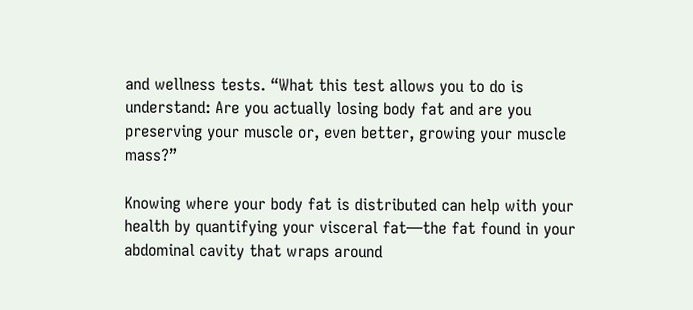and wellness tests. “What this test allows you to do is understand: Are you actually losing body fat and are you preserving your muscle or, even better, growing your muscle mass?”

Knowing where your body fat is distributed can help with your health by quantifying your visceral fat—the fat found in your abdominal cavity that wraps around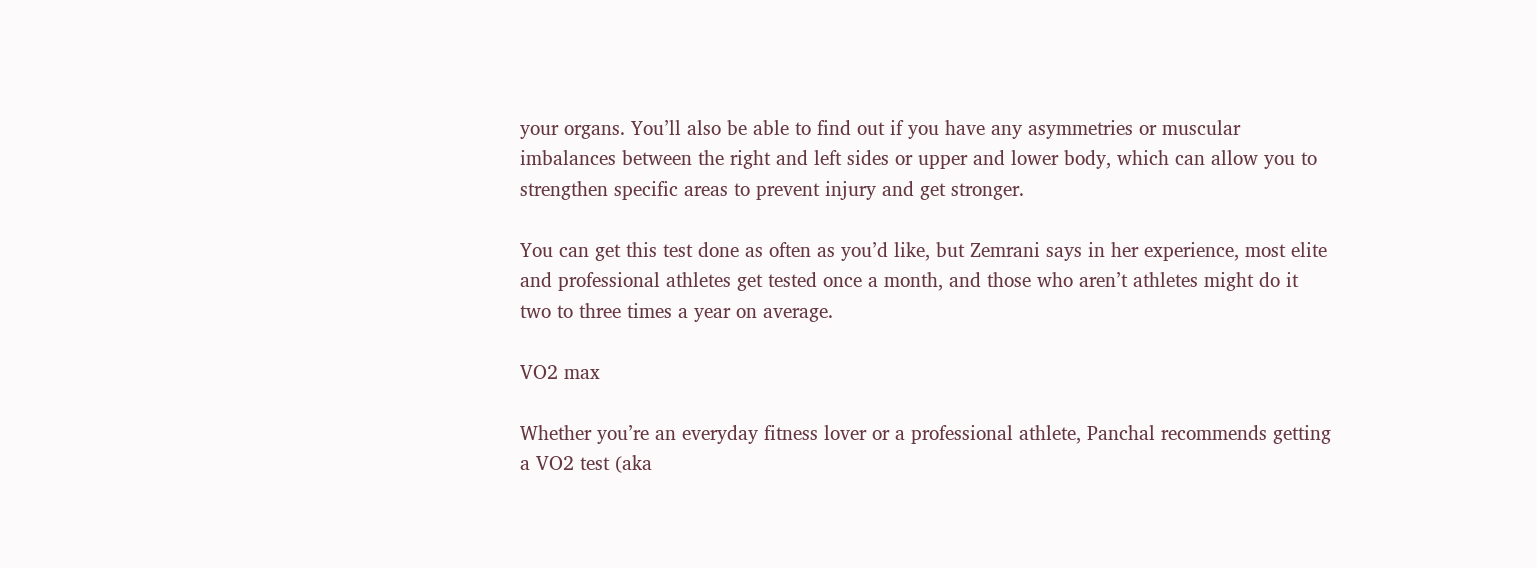your organs. You’ll also be able to find out if you have any asymmetries or muscular imbalances between the right and left sides or upper and lower body, which can allow you to strengthen specific areas to prevent injury and get stronger.

You can get this test done as often as you’d like, but Zemrani says in her experience, most elite and professional athletes get tested once a month, and those who aren’t athletes might do it two to three times a year on average.

VO2 max

Whether you’re an everyday fitness lover or a professional athlete, Panchal recommends getting a VO2 test (aka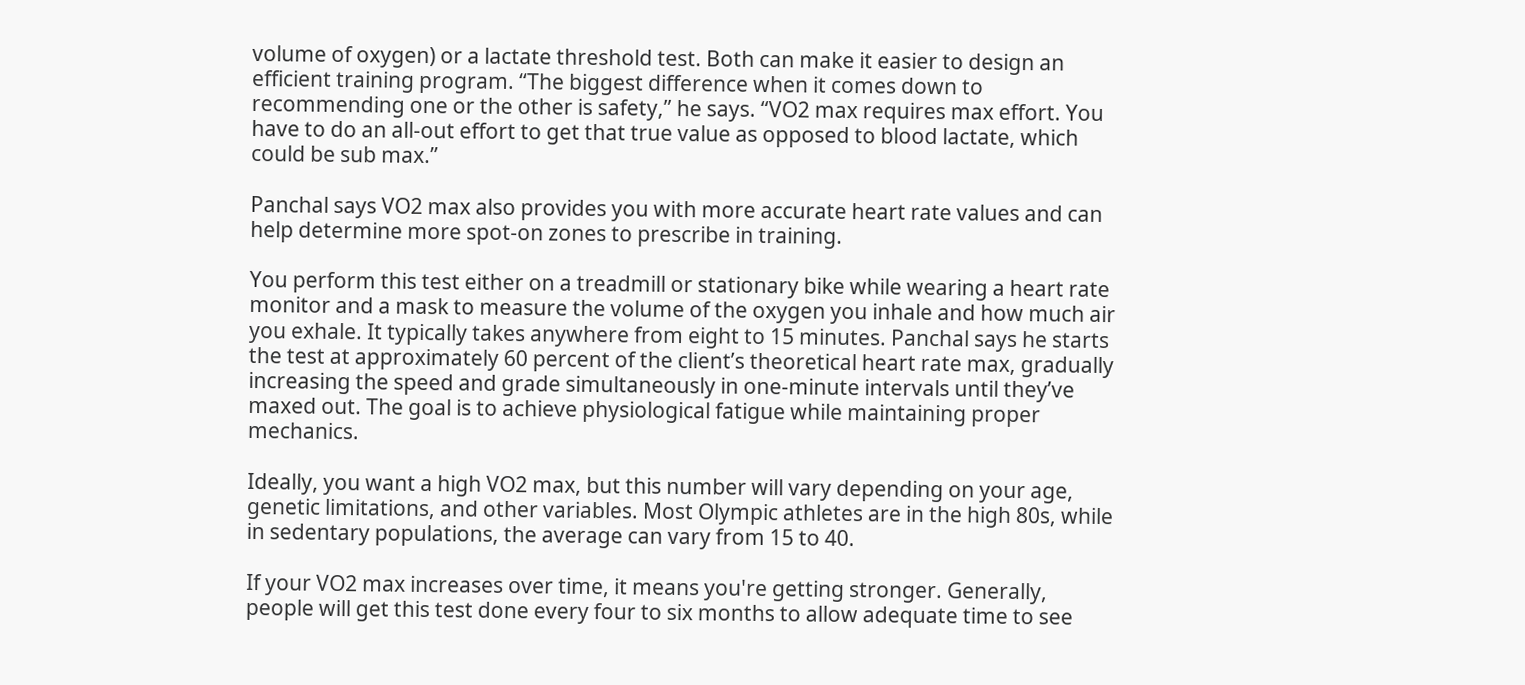volume of oxygen) or a lactate threshold test. Both can make it easier to design an efficient training program. “The biggest difference when it comes down to recommending one or the other is safety,” he says. “VO2 max requires max effort. You have to do an all-out effort to get that true value as opposed to blood lactate, which could be sub max.”

Panchal says VO2 max also provides you with more accurate heart rate values and can help determine more spot-on zones to prescribe in training.

You perform this test either on a treadmill or stationary bike while wearing a heart rate monitor and a mask to measure the volume of the oxygen you inhale and how much air you exhale. It typically takes anywhere from eight to 15 minutes. Panchal says he starts the test at approximately 60 percent of the client’s theoretical heart rate max, gradually increasing the speed and grade simultaneously in one-minute intervals until they’ve maxed out. The goal is to achieve physiological fatigue while maintaining proper mechanics.

Ideally, you want a high VO2 max, but this number will vary depending on your age, genetic limitations, and other variables. Most Olympic athletes are in the high 80s, while in sedentary populations, the average can vary from 15 to 40.

If your VO2 max increases over time, it means you're getting stronger. Generally, people will get this test done every four to six months to allow adequate time to see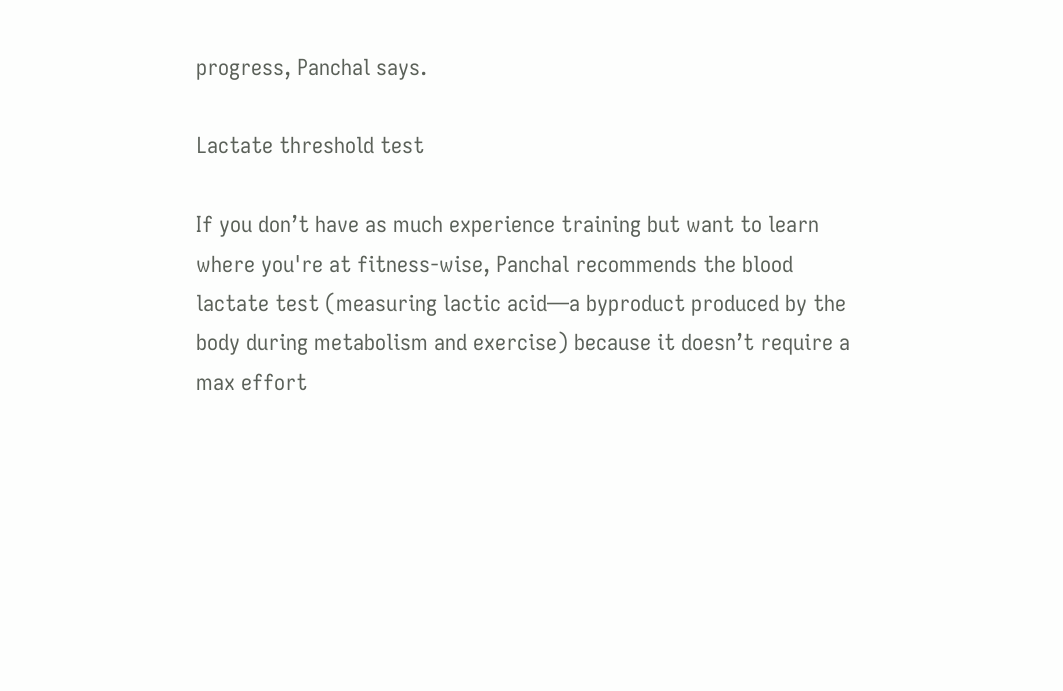progress, Panchal says.

Lactate threshold test

If you don’t have as much experience training but want to learn where you're at fitness-wise, Panchal recommends the blood lactate test (measuring lactic acid—a byproduct produced by the body during metabolism and exercise) because it doesn’t require a max effort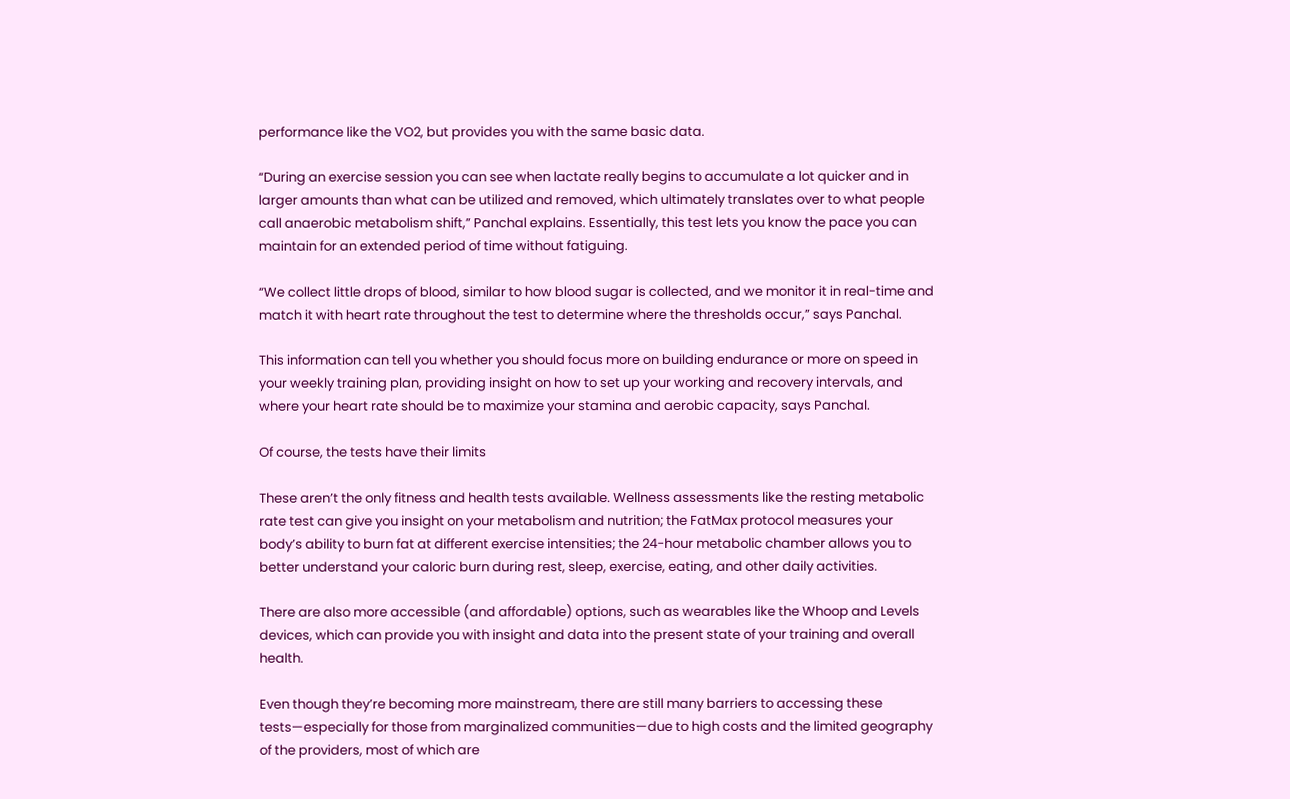performance like the VO2, but provides you with the same basic data.

“During an exercise session you can see when lactate really begins to accumulate a lot quicker and in larger amounts than what can be utilized and removed, which ultimately translates over to what people call anaerobic metabolism shift,” Panchal explains. Essentially, this test lets you know the pace you can maintain for an extended period of time without fatiguing.

“We collect little drops of blood, similar to how blood sugar is collected, and we monitor it in real-time and match it with heart rate throughout the test to determine where the thresholds occur,” says Panchal.

This information can tell you whether you should focus more on building endurance or more on speed in your weekly training plan, providing insight on how to set up your working and recovery intervals, and where your heart rate should be to maximize your stamina and aerobic capacity, says Panchal.

Of course, the tests have their limits

These aren’t the only fitness and health tests available. Wellness assessments like the resting metabolic rate test can give you insight on your metabolism and nutrition; the FatMax protocol measures your body’s ability to burn fat at different exercise intensities; the 24-hour metabolic chamber allows you to better understand your caloric burn during rest, sleep, exercise, eating, and other daily activities.

There are also more accessible (and affordable) options, such as wearables like the Whoop and Levels devices, which can provide you with insight and data into the present state of your training and overall health.

Even though they’re becoming more mainstream, there are still many barriers to accessing these tests—especially for those from marginalized communities—due to high costs and the limited geography of the providers, most of which are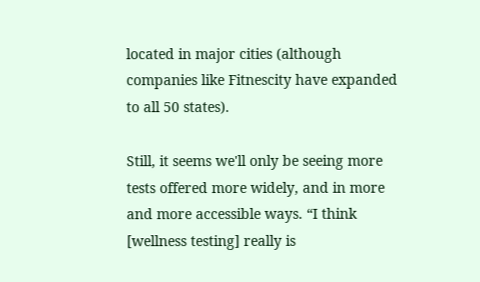located in major cities (although companies like Fitnescity have expanded to all 50 states).

Still, it seems we'll only be seeing more tests offered more widely, and in more and more accessible ways. “I think [wellness testing] really is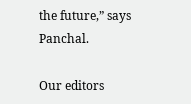the future,” says Panchal.

Our editors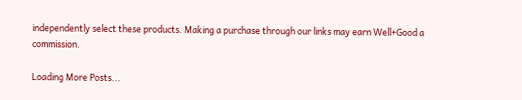independently select these products. Making a purchase through our links may earn Well+Good a commission.

Loading More Posts...